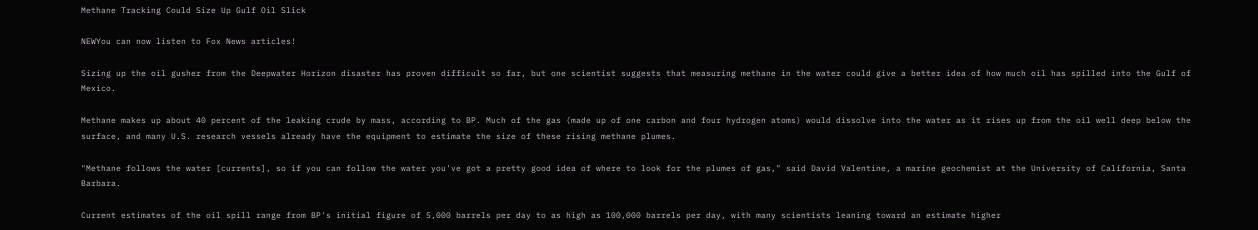Methane Tracking Could Size Up Gulf Oil Slick

NEWYou can now listen to Fox News articles!

Sizing up the oil gusher from the Deepwater Horizon disaster has proven difficult so far, but one scientist suggests that measuring methane in the water could give a better idea of how much oil has spilled into the Gulf of Mexico.

Methane makes up about 40 percent of the leaking crude by mass, according to BP. Much of the gas (made up of one carbon and four hydrogen atoms) would dissolve into the water as it rises up from the oil well deep below the surface, and many U.S. research vessels already have the equipment to estimate the size of these rising methane plumes.

"Methane follows the water [currents], so if you can follow the water you've got a pretty good idea of where to look for the plumes of gas," said David Valentine, a marine geochemist at the University of California, Santa Barbara.

Current estimates of the oil spill range from BP's initial figure of 5,000 barrels per day to as high as 100,000 barrels per day, with many scientists leaning toward an estimate higher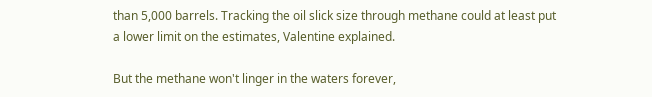than 5,000 barrels. Tracking the oil slick size through methane could at least put a lower limit on the estimates, Valentine explained.

But the methane won't linger in the waters forever,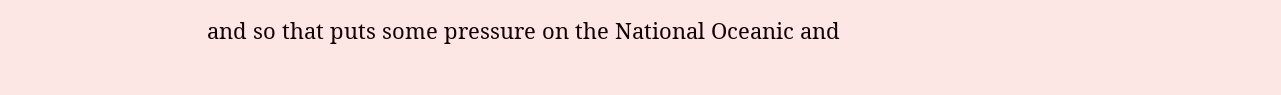and so that puts some pressure on the National Oceanic and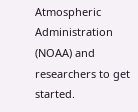Atmospheric Administration (NOAA) and researchers to get started.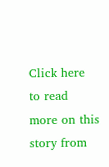Click here to read more on this story from